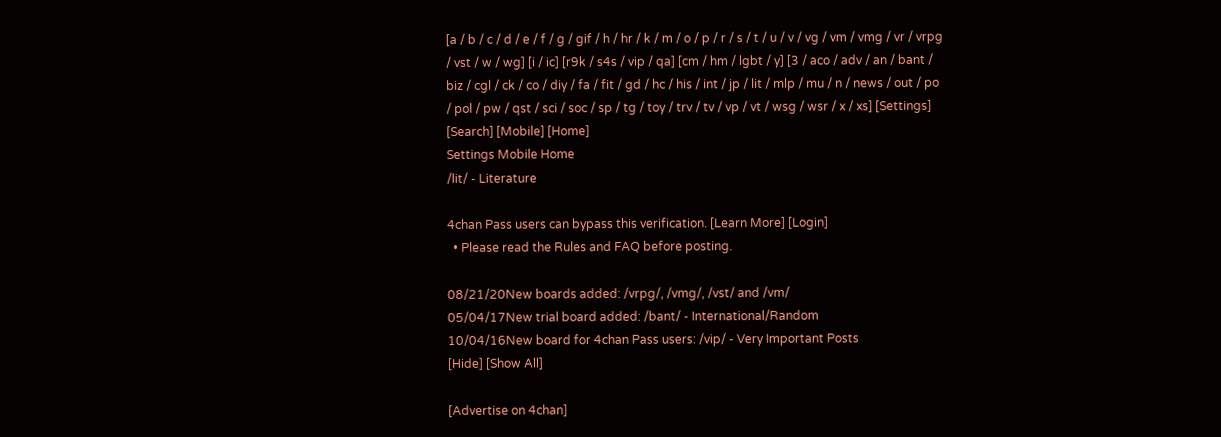[a / b / c / d / e / f / g / gif / h / hr / k / m / o / p / r / s / t / u / v / vg / vm / vmg / vr / vrpg / vst / w / wg] [i / ic] [r9k / s4s / vip / qa] [cm / hm / lgbt / y] [3 / aco / adv / an / bant / biz / cgl / ck / co / diy / fa / fit / gd / hc / his / int / jp / lit / mlp / mu / n / news / out / po / pol / pw / qst / sci / soc / sp / tg / toy / trv / tv / vp / vt / wsg / wsr / x / xs] [Settings] [Search] [Mobile] [Home]
Settings Mobile Home
/lit/ - Literature

4chan Pass users can bypass this verification. [Learn More] [Login]
  • Please read the Rules and FAQ before posting.

08/21/20New boards added: /vrpg/, /vmg/, /vst/ and /vm/
05/04/17New trial board added: /bant/ - International/Random
10/04/16New board for 4chan Pass users: /vip/ - Very Important Posts
[Hide] [Show All]

[Advertise on 4chan]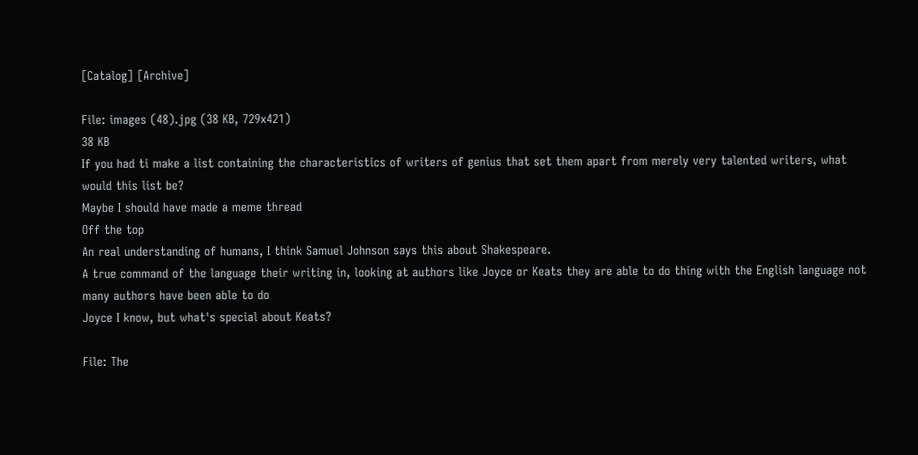[Catalog] [Archive]

File: images (48).jpg (38 KB, 729x421)
38 KB
If you had ti make a list containing the characteristics of writers of genius that set them apart from merely very talented writers, what would this list be?
Maybe I should have made a meme thread
Off the top
An real understanding of humans, I think Samuel Johnson says this about Shakespeare.
A true command of the language their writing in, looking at authors like Joyce or Keats they are able to do thing with the English language not many authors have been able to do
Joyce I know, but what's special about Keats?

File: The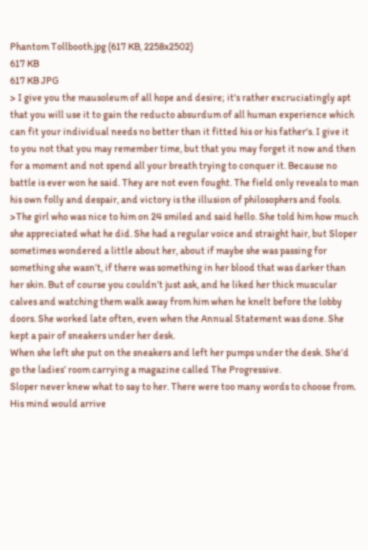Phantom Tollbooth.jpg (617 KB, 2258x2502)
617 KB
617 KB JPG
> I give you the mausoleum of all hope and desire; it's rather excruciatingly apt that you will use it to gain the reducto absurdum of all human experience which can fit your individual needs no better than it fitted his or his father's. I give it to you not that you may remember time, but that you may forget it now and then for a moment and not spend all your breath trying to conquer it. Because no battle is ever won he said. They are not even fought. The field only reveals to man his own folly and despair, and victory is the illusion of philosophers and fools.
>The girl who was nice to him on 24 smiled and said hello. She told him how much she appreciated what he did. She had a regular voice and straight hair, but Sloper sometimes wondered a little about her, about if maybe she was passing for something she wasn’t, if there was something in her blood that was darker than her skin. But of course you couldn’t just ask, and he liked her thick muscular calves and watching them walk away from him when he knelt before the lobby doors. She worked late often, even when the Annual Statement was done. She kept a pair of sneakers under her desk.
When she left she put on the sneakers and left her pumps under the desk. She’d go the ladies’ room carrying a magazine called The Progressive.
Sloper never knew what to say to her. There were too many words to choose from. His mind would arrive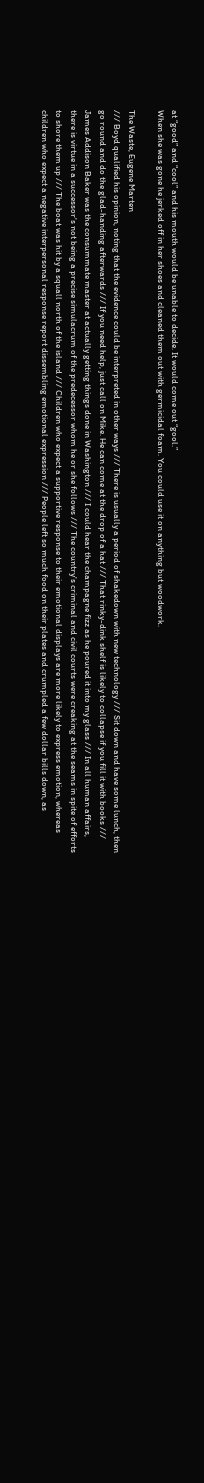at “good” and “cool” and his mouth would be unable to decide. It would come out “gool.”
When she was gone he jerked off in her shoes and cleaned them out with germicidal foam. You could use it on anything but woodwork.

The Waste, Eugene Marten
/// Boyd qualified his opinion, noting that the evidence could be interpreted in other ways /// There is usually a period of shakedown with new technology /// Sit down and have some lunch, then go round and do the glad-handing afterwards /// If you need help, just call on Mike. He can come at the drop of a hat /// That rinky-dink shelf is likely to collapse if you fill it with books /// James Addison Baker was the consummate master at actually getting things done in Washington /// I could hear the champagne fizz as he poured it into my glass /// In all human affairs, there is virtue in a successor's not being a precise simulacrum of the predecessor whom he or she follows /// The country's criminal and civil courts were creaking at the seams in spite of efforts to shore them up /// The boat was hit by a squall north of the island /// Children who expect a supportive response to their emotional displays are more likely to express emotion, whereas children who expect a negative interpersonal response report dissembling emotional expression /// People left so much food on their plates and crumpled a few dollar bills down, as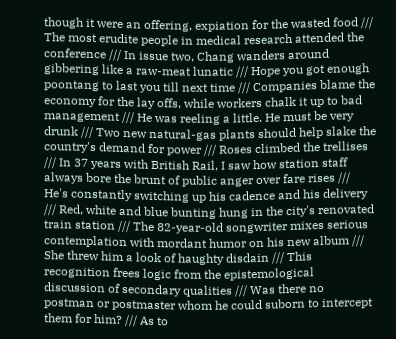though it were an offering, expiation for the wasted food /// The most erudite people in medical research attended the conference /// In issue two, Chang wanders around gibbering like a raw-meat lunatic /// Hope you got enough poontang to last you till next time /// Companies blame the economy for the lay offs, while workers chalk it up to bad management /// He was reeling a little. He must be very drunk /// Two new natural-gas plants should help slake the country's demand for power /// Roses climbed the trellises /// In 37 years with British Rail, I saw how station staff always bore the brunt of public anger over fare rises /// He's constantly switching up his cadence and his delivery /// Red, white and blue bunting hung in the city's renovated train station /// The 82-year-old songwriter mixes serious contemplation with mordant humor on his new album /// She threw him a look of haughty disdain /// This recognition frees logic from the epistemological discussion of secondary qualities /// Was there no postman or postmaster whom he could suborn to intercept them for him? /// As to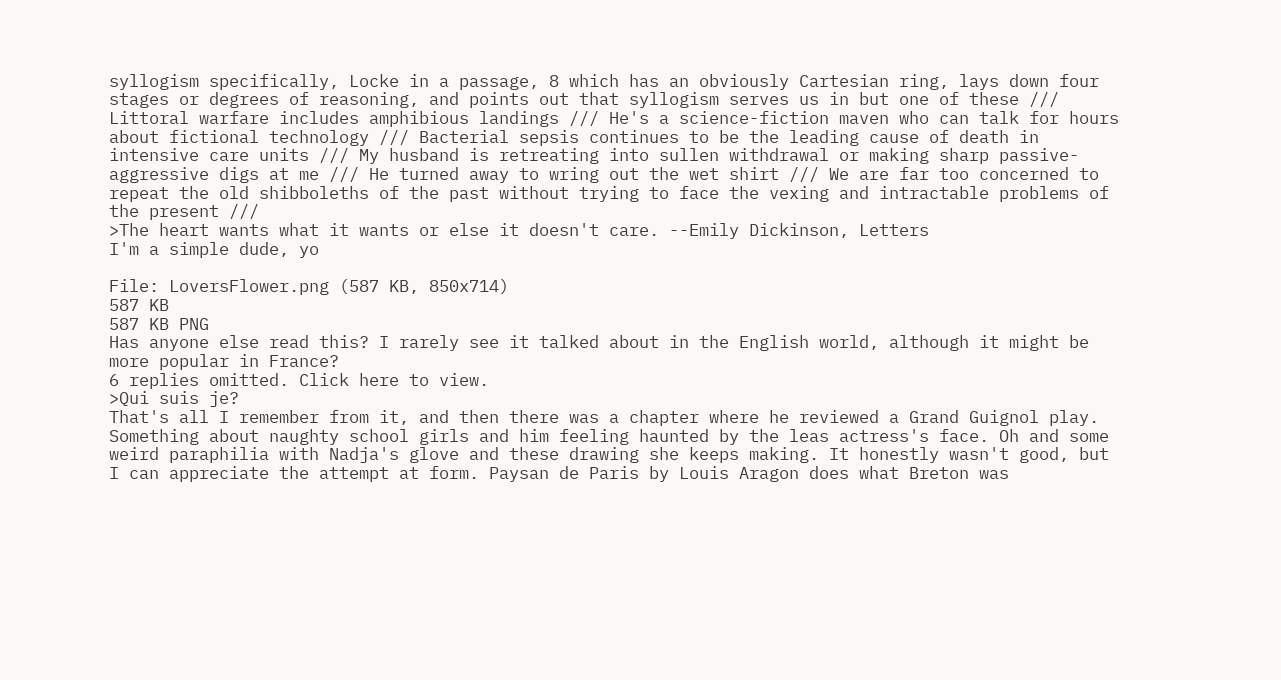syllogism specifically, Locke in a passage, 8 which has an obviously Cartesian ring, lays down four stages or degrees of reasoning, and points out that syllogism serves us in but one of these /// Littoral warfare includes amphibious landings /// He's a science-fiction maven who can talk for hours about fictional technology /// Bacterial sepsis continues to be the leading cause of death in intensive care units /// My husband is retreating into sullen withdrawal or making sharp passive-aggressive digs at me /// He turned away to wring out the wet shirt /// We are far too concerned to repeat the old shibboleths of the past without trying to face the vexing and intractable problems of the present ///
>The heart wants what it wants or else it doesn't care. --Emily Dickinson, Letters
I'm a simple dude, yo

File: LoversFlower.png (587 KB, 850x714)
587 KB
587 KB PNG
Has anyone else read this? I rarely see it talked about in the English world, although it might be more popular in France?
6 replies omitted. Click here to view.
>Qui suis je?
That's all I remember from it, and then there was a chapter where he reviewed a Grand Guignol play. Something about naughty school girls and him feeling haunted by the leas actress's face. Oh and some weird paraphilia with Nadja's glove and these drawing she keeps making. It honestly wasn't good, but I can appreciate the attempt at form. Paysan de Paris by Louis Aragon does what Breton was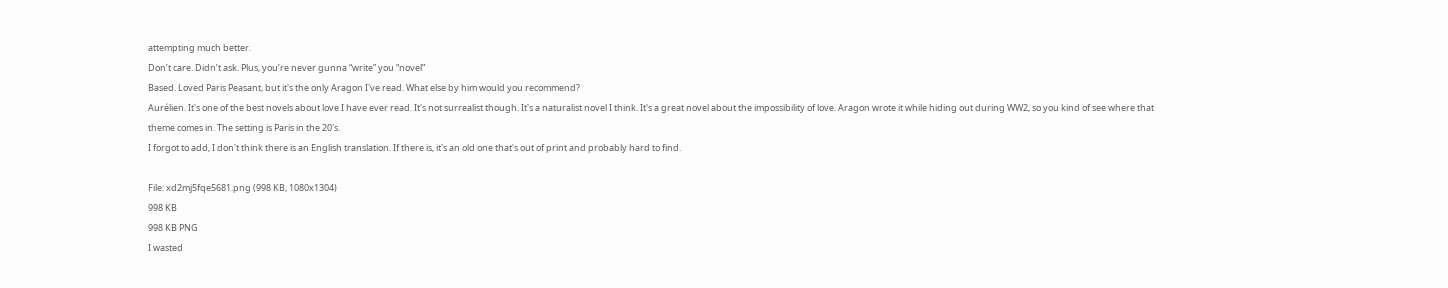attempting much better.
Don’t care. Didn’t ask. Plus, you’re never gunna “write” you “novel”
Based. Loved Paris Peasant, but it's the only Aragon I've read. What else by him would you recommend?
Aurélien. It's one of the best novels about love I have ever read. It's not surrealist though. It's a naturalist novel I think. It's a great novel about the impossibility of love. Aragon wrote it while hiding out during WW2, so you kind of see where that theme comes in. The setting is Paris in the 20's.
I forgot to add, I don't think there is an English translation. If there is, it's an old one that's out of print and probably hard to find.

File: xd2mj5fqe5681.png (998 KB, 1080x1304)
998 KB
998 KB PNG
I wasted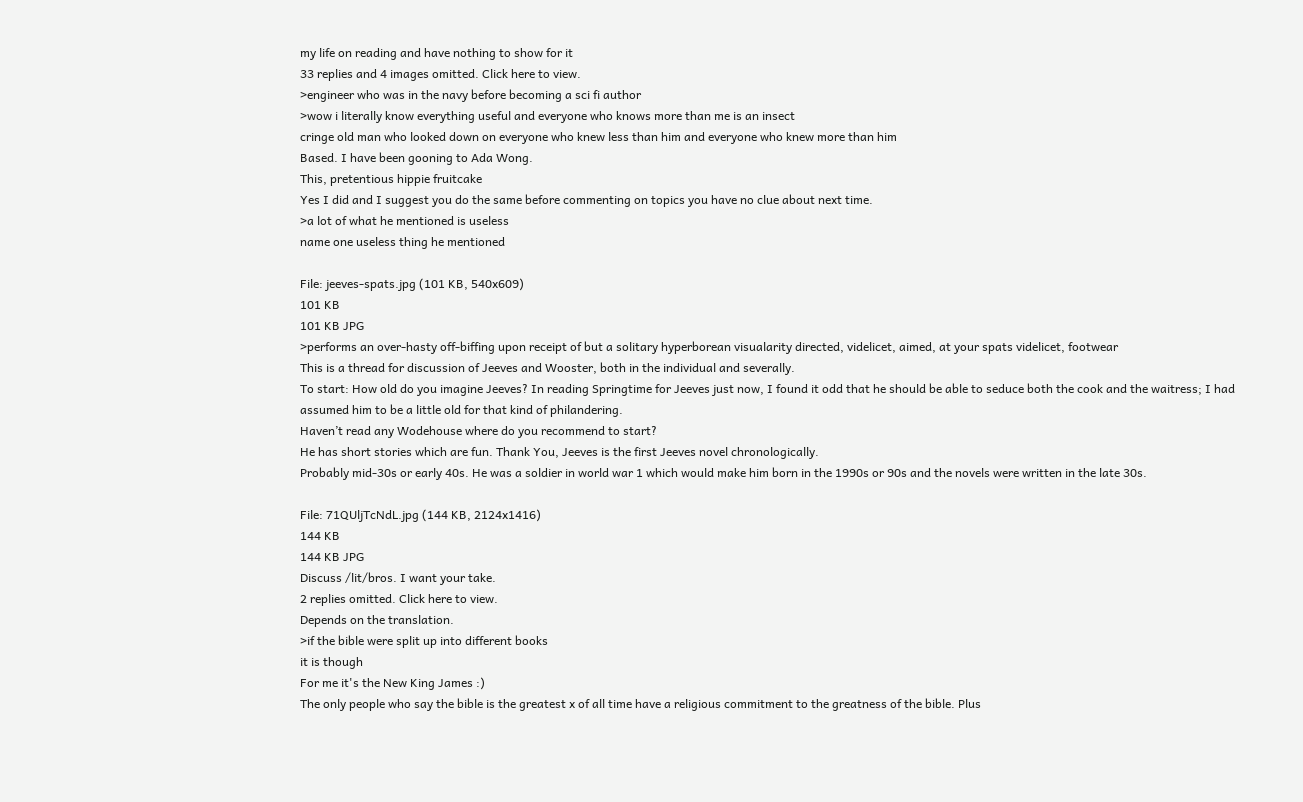my life on reading and have nothing to show for it
33 replies and 4 images omitted. Click here to view.
>engineer who was in the navy before becoming a sci fi author
>wow i literally know everything useful and everyone who knows more than me is an insect
cringe old man who looked down on everyone who knew less than him and everyone who knew more than him
Based. I have been gooning to Ada Wong.
This, pretentious hippie fruitcake
Yes I did and I suggest you do the same before commenting on topics you have no clue about next time.
>a lot of what he mentioned is useless
name one useless thing he mentioned

File: jeeves-spats.jpg (101 KB, 540x609)
101 KB
101 KB JPG
>performs an over-hasty off-biffing upon receipt of but a solitary hyperborean visualarity directed, videlicet, aimed, at your spats videlicet, footwear
This is a thread for discussion of Jeeves and Wooster, both in the individual and severally.
To start: How old do you imagine Jeeves? In reading Springtime for Jeeves just now, I found it odd that he should be able to seduce both the cook and the waitress; I had assumed him to be a little old for that kind of philandering.
Haven’t read any Wodehouse where do you recommend to start?
He has short stories which are fun. Thank You, Jeeves is the first Jeeves novel chronologically.
Probably mid-30s or early 40s. He was a soldier in world war 1 which would make him born in the 1990s or 90s and the novels were written in the late 30s.

File: 71QUljTcNdL.jpg (144 KB, 2124x1416)
144 KB
144 KB JPG
Discuss /lit/bros. I want your take.
2 replies omitted. Click here to view.
Depends on the translation.
>if the bible were split up into different books
it is though
For me it's the New King James :)
The only people who say the bible is the greatest x of all time have a religious commitment to the greatness of the bible. Plus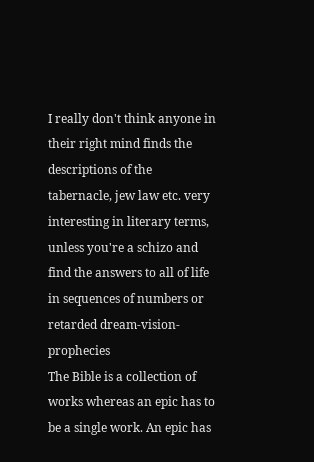I really don't think anyone in their right mind finds the descriptions of the tabernacle, jew law etc. very interesting in literary terms, unless you're a schizo and find the answers to all of life in sequences of numbers or retarded dream-vision-prophecies
The Bible is a collection of works whereas an epic has to be a single work. An epic has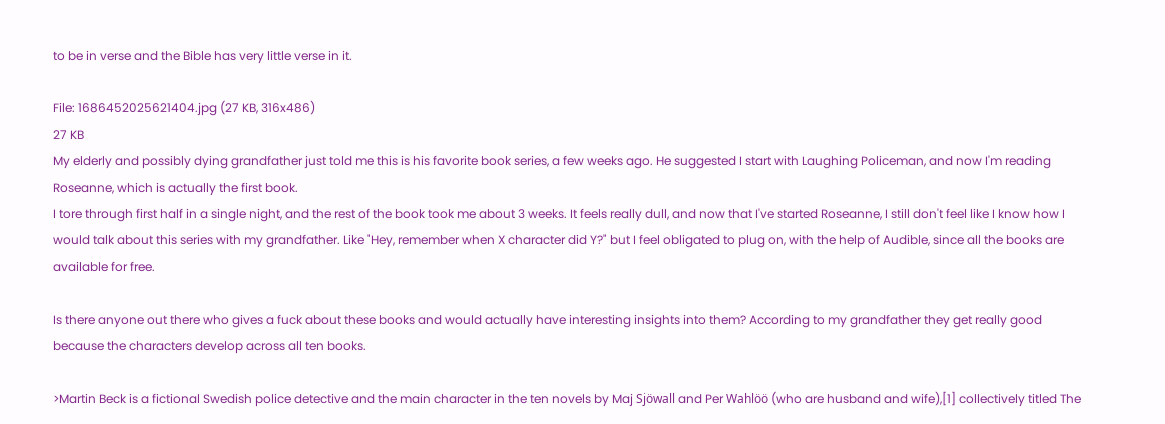to be in verse and the Bible has very little verse in it.

File: 1686452025621404.jpg (27 KB, 316x486)
27 KB
My elderly and possibly dying grandfather just told me this is his favorite book series, a few weeks ago. He suggested I start with Laughing Policeman, and now I'm reading Roseanne, which is actually the first book.
I tore through first half in a single night, and the rest of the book took me about 3 weeks. It feels really dull, and now that I've started Roseanne, I still don't feel like I know how I would talk about this series with my grandfather. Like "Hey, remember when X character did Y?" but I feel obligated to plug on, with the help of Audible, since all the books are available for free.

Is there anyone out there who gives a fuck about these books and would actually have interesting insights into them? According to my grandfather they get really good because the characters develop across all ten books.

>Martin Beck is a fictional Swedish police detective and the main character in the ten novels by Maj Sjöwall and Per Wahlöö (who are husband and wife),[1] collectively titled The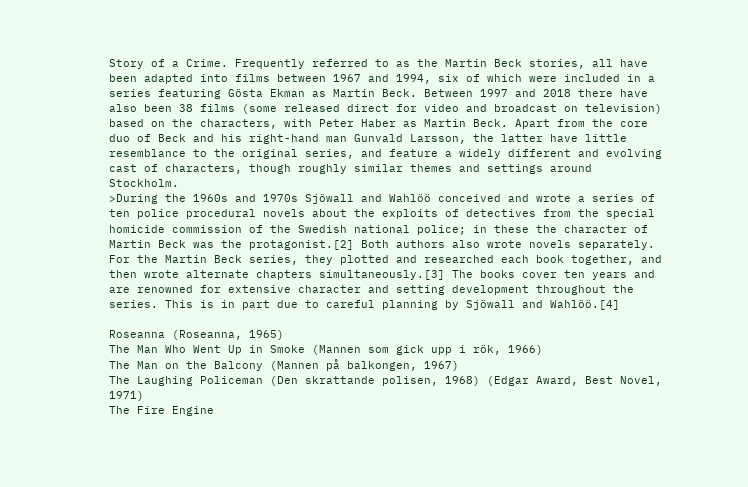Story of a Crime. Frequently referred to as the Martin Beck stories, all have been adapted into films between 1967 and 1994, six of which were included in a series featuring Gösta Ekman as Martin Beck. Between 1997 and 2018 there have also been 38 films (some released direct for video and broadcast on television) based on the characters, with Peter Haber as Martin Beck. Apart from the core duo of Beck and his right-hand man Gunvald Larsson, the latter have little resemblance to the original series, and feature a widely different and evolving cast of characters, though roughly similar themes and settings around Stockholm.
>During the 1960s and 1970s Sjöwall and Wahlöö conceived and wrote a series of ten police procedural novels about the exploits of detectives from the special homicide commission of the Swedish national police; in these the character of Martin Beck was the protagonist.[2] Both authors also wrote novels separately. For the Martin Beck series, they plotted and researched each book together, and then wrote alternate chapters simultaneously.[3] The books cover ten years and are renowned for extensive character and setting development throughout the series. This is in part due to careful planning by Sjöwall and Wahlöö.[4]

Roseanna (Roseanna, 1965)
The Man Who Went Up in Smoke (Mannen som gick upp i rök, 1966)
The Man on the Balcony (Mannen på balkongen, 1967)
The Laughing Policeman (Den skrattande polisen, 1968) (Edgar Award, Best Novel, 1971)
The Fire Engine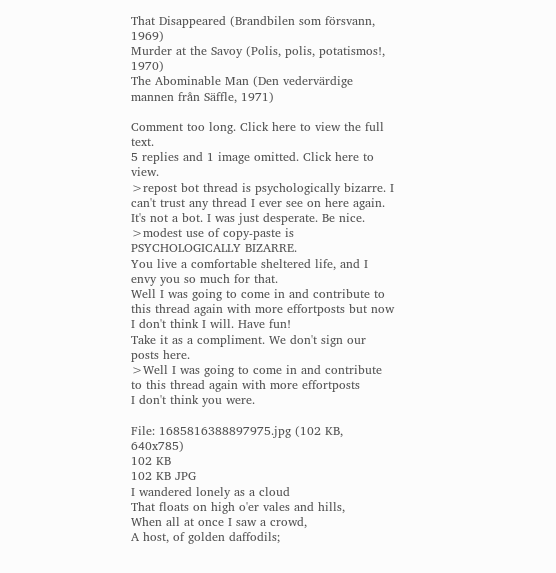That Disappeared (Brandbilen som försvann, 1969)
Murder at the Savoy (Polis, polis, potatismos!, 1970)
The Abominable Man (Den vedervärdige mannen från Säffle, 1971)

Comment too long. Click here to view the full text.
5 replies and 1 image omitted. Click here to view.
>repost bot thread is psychologically bizarre. I can't trust any thread I ever see on here again.
It's not a bot. I was just desperate. Be nice.
>modest use of copy-paste is PSYCHOLOGICALLY BIZARRE.
You live a comfortable sheltered life, and I envy you so much for that.
Well I was going to come in and contribute to this thread again with more effortposts but now I don't think I will. Have fun!
Take it as a compliment. We don't sign our posts here.
>Well I was going to come in and contribute to this thread again with more effortposts
I don't think you were.

File: 1685816388897975.jpg (102 KB, 640x785)
102 KB
102 KB JPG
I wandered lonely as a cloud
That floats on high o'er vales and hills,
When all at once I saw a crowd,
A host, of golden daffodils;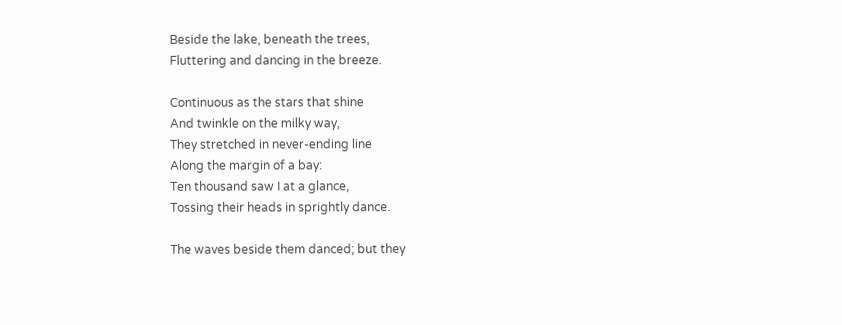Beside the lake, beneath the trees,
Fluttering and dancing in the breeze.

Continuous as the stars that shine
And twinkle on the milky way,
They stretched in never-ending line
Along the margin of a bay:
Ten thousand saw I at a glance,
Tossing their heads in sprightly dance.

The waves beside them danced; but they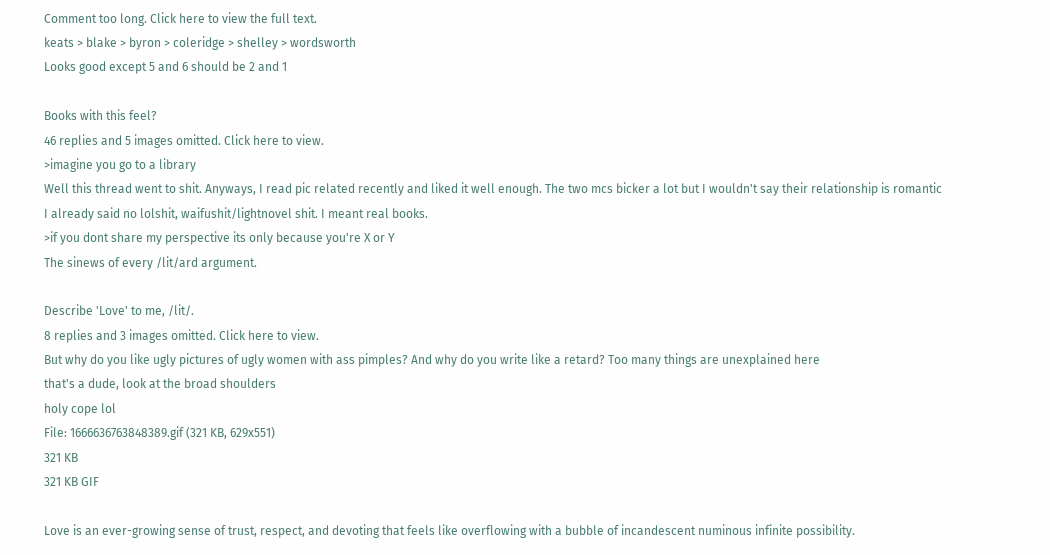Comment too long. Click here to view the full text.
keats > blake > byron > coleridge > shelley > wordsworth
Looks good except 5 and 6 should be 2 and 1

Books with this feel?
46 replies and 5 images omitted. Click here to view.
>imagine you go to a library
Well this thread went to shit. Anyways, I read pic related recently and liked it well enough. The two mcs bicker a lot but I wouldn't say their relationship is romantic
I already said no lolshit, waifushit/lightnovel shit. I meant real books.
>if you dont share my perspective its only because you're X or Y
The sinews of every /lit/ard argument.

Describe 'Love' to me, /lit/.
8 replies and 3 images omitted. Click here to view.
But why do you like ugly pictures of ugly women with ass pimples? And why do you write like a retard? Too many things are unexplained here
that's a dude, look at the broad shoulders
holy cope lol
File: 1666636763848389.gif (321 KB, 629x551)
321 KB
321 KB GIF

Love is an ever-growing sense of trust, respect, and devoting that feels like overflowing with a bubble of incandescent numinous infinite possibility.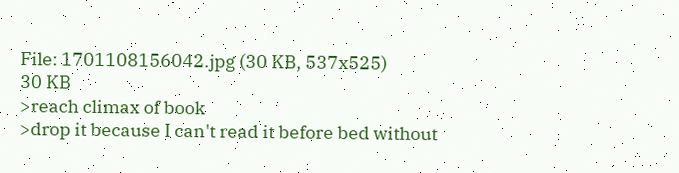File: 1701108156042.jpg (30 KB, 537x525)
30 KB
>reach climax of book
>drop it because I can't read it before bed without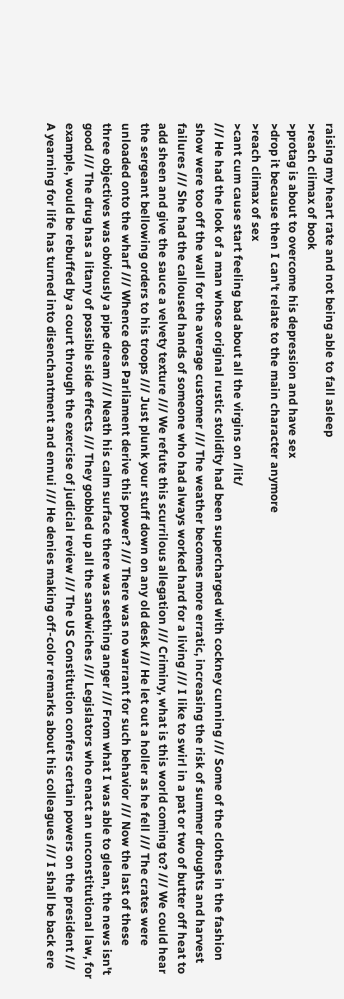raising my heart rate and not being able to fall asleep
>reach climax of book
>protag is about to overcome his depression and have sex
>drop it because then I can't relate to the main character anymore
>reach climax of sex
>cant cum cause start feeling bad about all the virgins on /lit/
/// He had the look of a man whose original rustic stolidity had been supercharged with cockney cunning /// Some of the clothes in the fashion show were too off the wall for the average customer /// The weather becomes more erratic, increasing the risk of summer droughts and harvest failures /// She had the calloused hands of someone who had always worked hard for a living /// I like to swirl in a pat or two of butter off heat to add sheen and give the sauce a velvety texture /// We refute this scurrilous allegation /// Criminy, what is this world coming to? /// We could hear the sergeant bellowing orders to his troops /// Just plunk your stuff down on any old desk /// He let out a holler as he fell /// The crates were unloaded onto the wharf /// Whence does Parliament derive this power? /// There was no warrant for such behavior /// Now the last of these three objectives was obviously a pipe dream /// Neath his calm surface there was seething anger /// From what I was able to glean, the news isn't good /// The drug has a litany of possible side effects /// They gobbled up all the sandwiches /// Legislators who enact an unconstitutional law, for example, would be rebuffed by a court through the exercise of judicial review /// The US Constitution confers certain powers on the president /// A yearning for life has turned into disenchantment and ennui /// He denies making off-color remarks about his colleagues /// I shall be back ere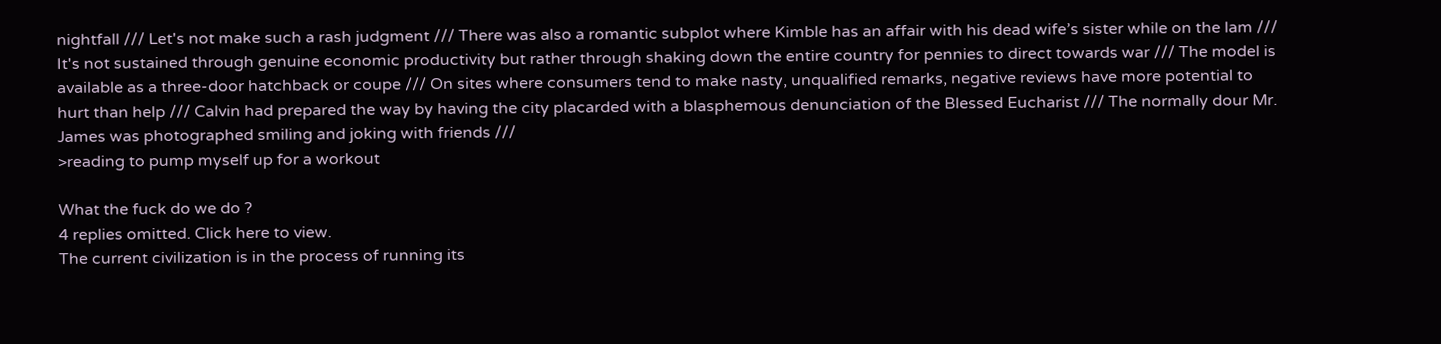nightfall /// Let's not make such a rash judgment /// There was also a romantic subplot where Kimble has an affair with his dead wife’s sister while on the lam /// It's not sustained through genuine economic productivity but rather through shaking down the entire country for pennies to direct towards war /// The model is available as a three-door hatchback or coupe /// On sites where consumers tend to make nasty, unqualified remarks, negative reviews have more potential to hurt than help /// Calvin had prepared the way by having the city placarded with a blasphemous denunciation of the Blessed Eucharist /// The normally dour Mr. James was photographed smiling and joking with friends ///
>reading to pump myself up for a workout

What the fuck do we do ?
4 replies omitted. Click here to view.
The current civilization is in the process of running its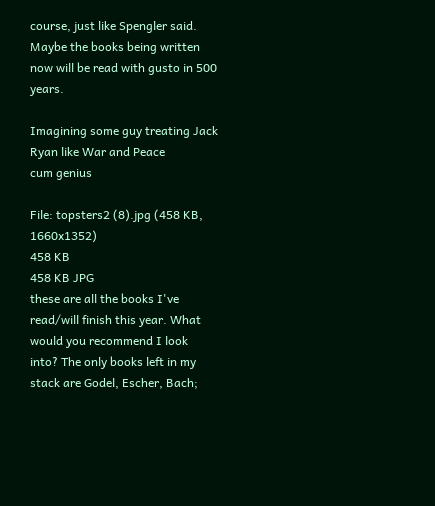course, just like Spengler said. Maybe the books being written now will be read with gusto in 500 years.

Imagining some guy treating Jack Ryan like War and Peace
cum genius

File: topsters2 (8).jpg (458 KB, 1660x1352)
458 KB
458 KB JPG
these are all the books I've read/will finish this year. What would you recommend I look into? The only books left in my stack are Godel, Escher, Bach;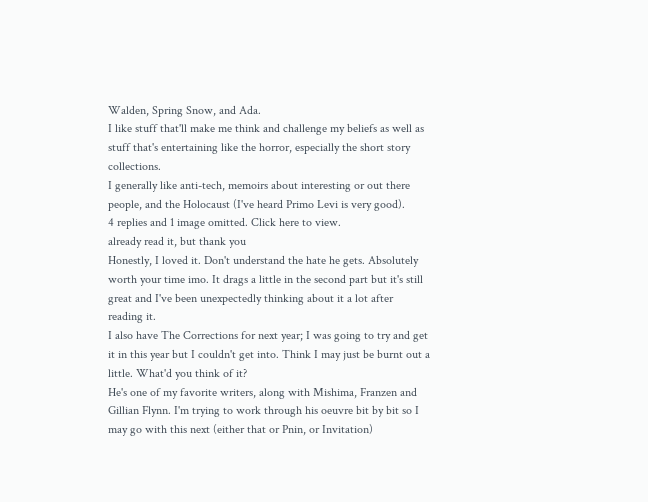Walden, Spring Snow, and Ada.
I like stuff that'll make me think and challenge my beliefs as well as stuff that's entertaining like the horror, especially the short story collections.
I generally like anti-tech, memoirs about interesting or out there people, and the Holocaust (I've heard Primo Levi is very good).
4 replies and 1 image omitted. Click here to view.
already read it, but thank you
Honestly, I loved it. Don't understand the hate he gets. Absolutely worth your time imo. It drags a little in the second part but it's still great and I've been unexpectedly thinking about it a lot after reading it.
I also have The Corrections for next year; I was going to try and get it in this year but I couldn't get into. Think I may just be burnt out a little. What'd you think of it?
He's one of my favorite writers, along with Mishima, Franzen and Gillian Flynn. I'm trying to work through his oeuvre bit by bit so I may go with this next (either that or Pnin, or Invitation)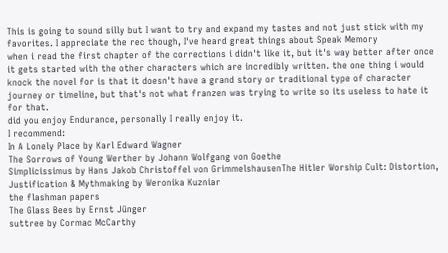This is going to sound silly but I want to try and expand my tastes and not just stick with my favorites. I appreciate the rec though, I've heard great things about Speak Memory
when i read the first chapter of the corrections i didn't like it, but it's way better after once it gets started with the other characters which are incredibly written. the one thing i would knock the novel for is that it doesn't have a grand story or traditional type of character journey or timeline, but that's not what franzen was trying to write so its useless to hate it for that.
did you enjoy Endurance, personally I really enjoy it.
I recommend:
In A Lonely Place by Karl Edward Wagner
The Sorrows of Young Werther by Johann Wolfgang von Goethe
Simplicissimus by Hans Jakob Christoffel von GrimmelshausenThe Hitler Worship Cult: Distortion, Justification & Mythmaking by Weronika Kuzniar
the flashman papers
The Glass Bees by Ernst Jünger
suttree by Cormac McCarthy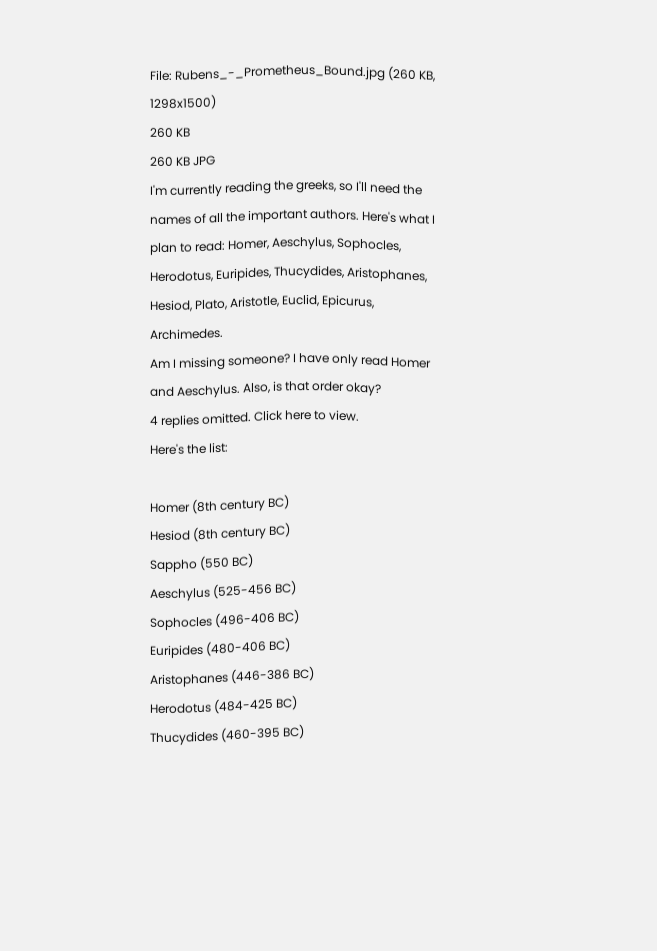File: Rubens_-_Prometheus_Bound.jpg (260 KB, 1298x1500)
260 KB
260 KB JPG
I'm currently reading the greeks, so I'll need the names of all the important authors. Here's what I plan to read: Homer, Aeschylus, Sophocles, Herodotus, Euripides, Thucydides, Aristophanes, Hesiod, Plato, Aristotle, Euclid, Epicurus, Archimedes.
Am I missing someone? I have only read Homer and Aeschylus. Also, is that order okay?
4 replies omitted. Click here to view.
Here's the list:

Homer (8th century BC)
Hesiod (8th century BC)
Sappho (550 BC)
Aeschylus (525-456 BC)
Sophocles (496-406 BC)
Euripides (480-406 BC)
Aristophanes (446-386 BC)
Herodotus (484-425 BC)
Thucydides (460-395 BC)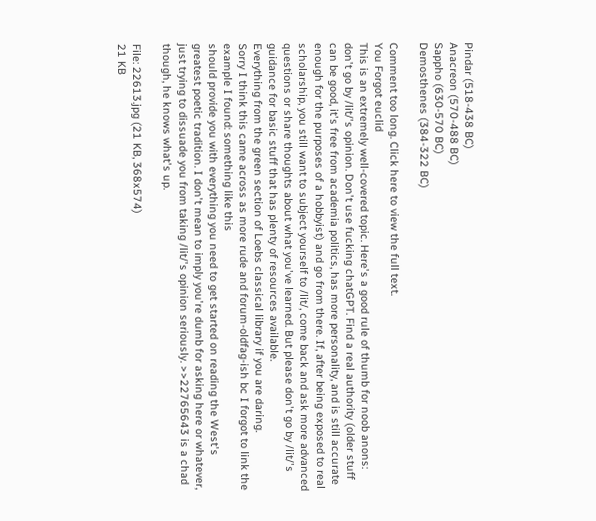Pindar (518-438 BC)
Anacreon (570-488 BC)
Sappho (630-570 BC)
Demosthenes (384-322 BC)

Comment too long. Click here to view the full text.
You Forgot euclid
This is an extremely well-covered topic. Here's a good rule of thumb for noob anons: don't go by /lit/'s opinion. Don't use fucking chatGPT. Find a real authority (older stuff can be good, it's free from academia politics, has more personality, and is still accurate enough for the purposes of a hobbyist) and go from there. If, after being exposed to real scholarship, you still want to subject yourself to /lit/, come back and ask more advanced questions or share thoughts about what you've learned. But please don't go by /lit/'s guidance for basic stuff that has plenty of resources available.
Everything from the green section of Loebs classical library if you are daring.
Sorry I think this came across as more rude and forum-oldfag-ish bc I forgot to link the example I found: something like this
should provide you with everything you need to get started on reading the West's greatest poetic tradition. I don't mean to imply you're dumb for asking here or whatever, just trying to dissuade you from taking /lit/'s opinion seriously. >>22765643 is a chad though, he knows what's up.

File: 22613.jpg (21 KB, 368x574)
21 KB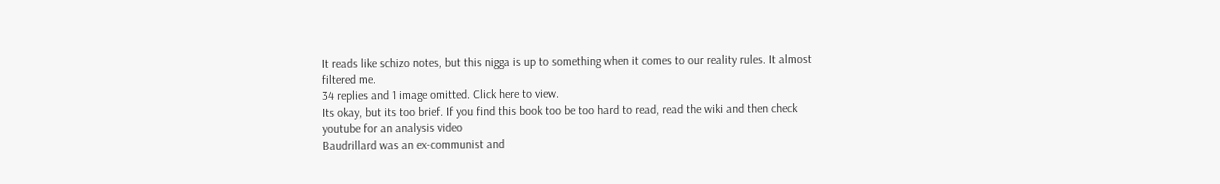It reads like schizo notes, but this nigga is up to something when it comes to our reality rules. It almost filtered me.
34 replies and 1 image omitted. Click here to view.
Its okay, but its too brief. If you find this book too be too hard to read, read the wiki and then check youtube for an analysis video
Baudrillard was an ex-communist and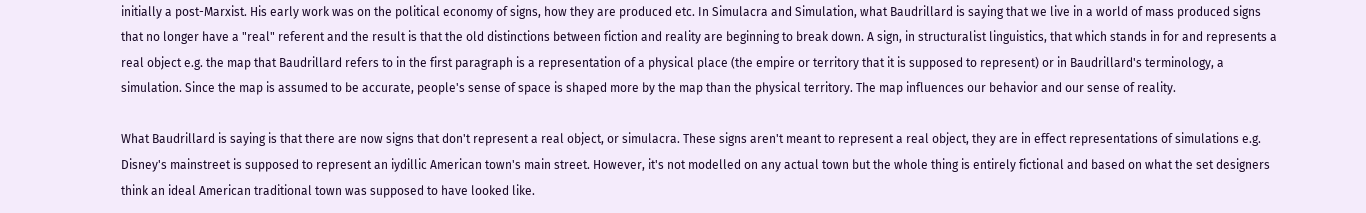initially a post-Marxist. His early work was on the political economy of signs, how they are produced etc. In Simulacra and Simulation, what Baudrillard is saying that we live in a world of mass produced signs that no longer have a "real" referent and the result is that the old distinctions between fiction and reality are beginning to break down. A sign, in structuralist linguistics, that which stands in for and represents a real object e.g. the map that Baudrillard refers to in the first paragraph is a representation of a physical place (the empire or territory that it is supposed to represent) or in Baudrillard's terminology, a simulation. Since the map is assumed to be accurate, people's sense of space is shaped more by the map than the physical territory. The map influences our behavior and our sense of reality.

What Baudrillard is saying is that there are now signs that don't represent a real object, or simulacra. These signs aren't meant to represent a real object, they are in effect representations of simulations e.g. Disney's mainstreet is supposed to represent an iydillic American town's main street. However, it's not modelled on any actual town but the whole thing is entirely fictional and based on what the set designers think an ideal American traditional town was supposed to have looked like.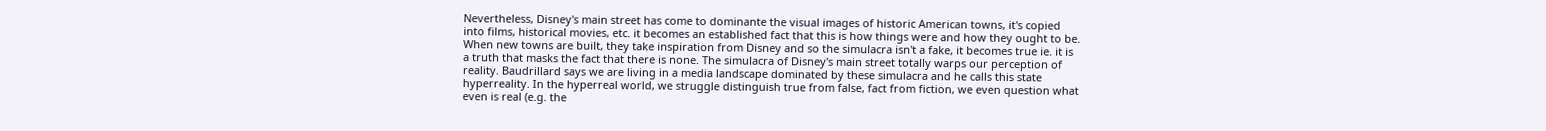Nevertheless, Disney's main street has come to dominante the visual images of historic American towns, it's copied into films, historical movies, etc. it becomes an established fact that this is how things were and how they ought to be. When new towns are built, they take inspiration from Disney and so the simulacra isn't a fake, it becomes true ie. it is a truth that masks the fact that there is none. The simulacra of Disney's main street totally warps our perception of reality. Baudrillard says we are living in a media landscape dominated by these simulacra and he calls this state hyperreality. In the hyperreal world, we struggle distinguish true from false, fact from fiction, we even question what even is real (e.g. the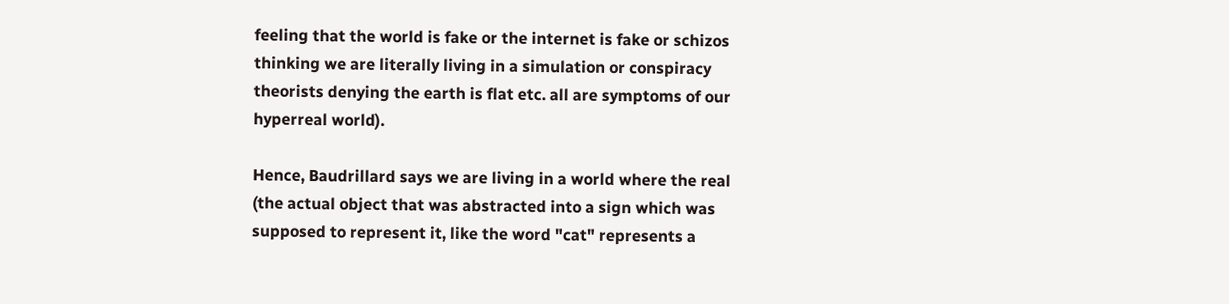feeling that the world is fake or the internet is fake or schizos thinking we are literally living in a simulation or conspiracy theorists denying the earth is flat etc. all are symptoms of our hyperreal world).

Hence, Baudrillard says we are living in a world where the real (the actual object that was abstracted into a sign which was supposed to represent it, like the word "cat" represents a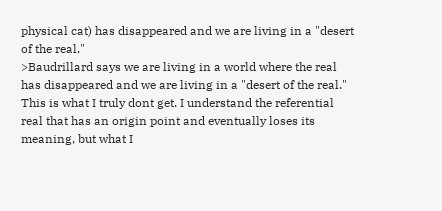physical cat) has disappeared and we are living in a "desert of the real."
>Baudrillard says we are living in a world where the real has disappeared and we are living in a "desert of the real."
This is what I truly dont get. I understand the referential real that has an origin point and eventually loses its meaning, but what I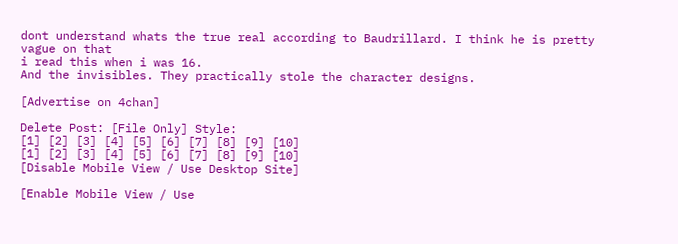dont understand whats the true real according to Baudrillard. I think he is pretty vague on that
i read this when i was 16.
And the invisibles. They practically stole the character designs.

[Advertise on 4chan]

Delete Post: [File Only] Style:
[1] [2] [3] [4] [5] [6] [7] [8] [9] [10]
[1] [2] [3] [4] [5] [6] [7] [8] [9] [10]
[Disable Mobile View / Use Desktop Site]

[Enable Mobile View / Use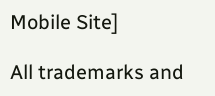Mobile Site]

All trademarks and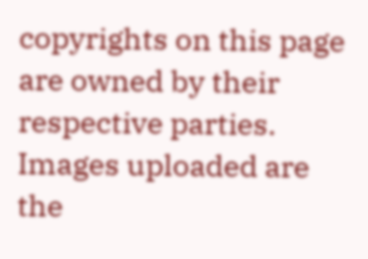copyrights on this page are owned by their respective parties. Images uploaded are the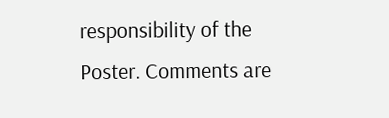responsibility of the Poster. Comments are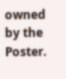owned by the Poster.